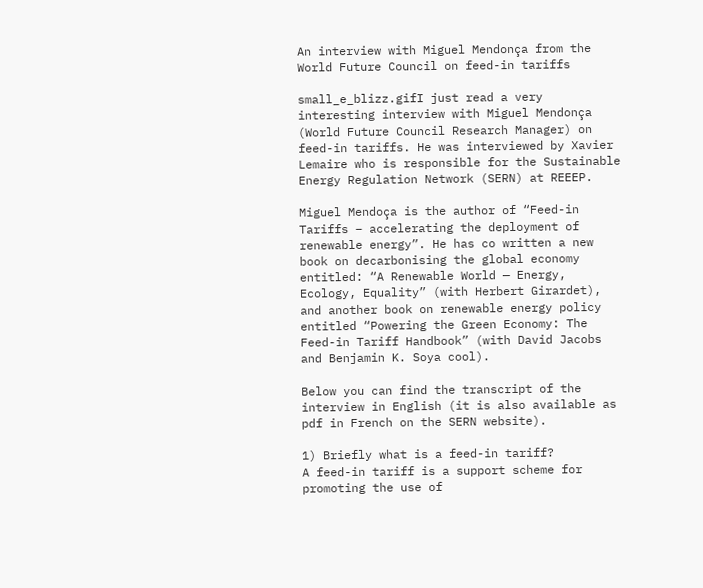An interview with Miguel Mendonça from the World Future Council on feed-in tariffs

small_e_blizz.gifI just read a very interesting interview with Miguel Mendonça (World Future Council Research Manager) on feed-in tariffs. He was interviewed by Xavier Lemaire who is responsible for the Sustainable Energy Regulation Network (SERN) at REEEP.

Miguel Mendoça is the author of “Feed-in Tariffs – accelerating the deployment of renewable energy”. He has co written a new book on decarbonising the global economy entitled: “A Renewable World — Energy, Ecology, Equality” (with Herbert Girardet), and another book on renewable energy policy entitled “Powering the Green Economy: The Feed-in Tariff Handbook” (with David Jacobs and Benjamin K. Soya cool).

Below you can find the transcript of the interview in English (it is also available as pdf in French on the SERN website).

1) Briefly what is a feed-in tariff?
A feed-in tariff is a support scheme for promoting the use of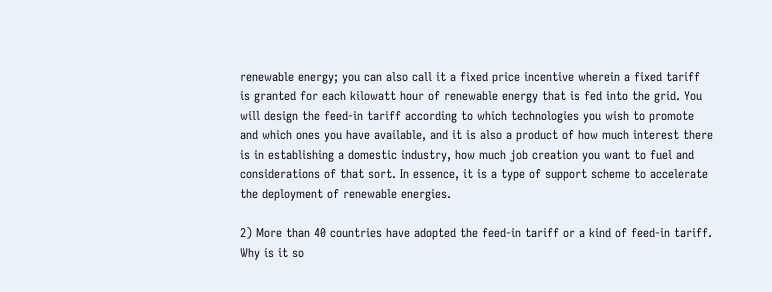renewable energy; you can also call it a fixed price incentive wherein a fixed tariff is granted for each kilowatt hour of renewable energy that is fed into the grid. You will design the feed-in tariff according to which technologies you wish to promote and which ones you have available, and it is also a product of how much interest there is in establishing a domestic industry, how much job creation you want to fuel and considerations of that sort. In essence, it is a type of support scheme to accelerate the deployment of renewable energies.

2) More than 40 countries have adopted the feed-in tariff or a kind of feed-in tariff. Why is it so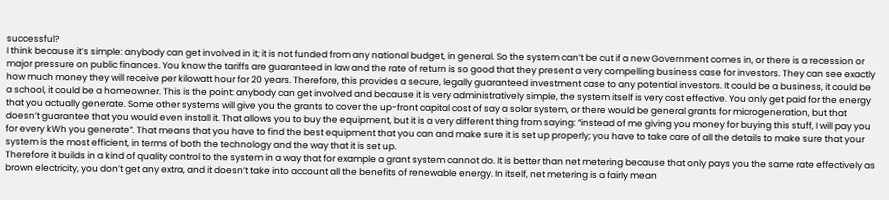successful?
I think because it’s simple: anybody can get involved in it; it is not funded from any national budget, in general. So the system can’t be cut if a new Government comes in, or there is a recession or major pressure on public finances. You know the tariffs are guaranteed in law and the rate of return is so good that they present a very compelling business case for investors. They can see exactly how much money they will receive per kilowatt hour for 20 years. Therefore, this provides a secure, legally guaranteed investment case to any potential investors. It could be a business, it could be a school, it could be a homeowner. This is the point: anybody can get involved and because it is very administratively simple, the system itself is very cost effective. You only get paid for the energy that you actually generate. Some other systems will give you the grants to cover the up-front capital cost of say a solar system, or there would be general grants for microgeneration, but that doesn’t guarantee that you would even install it. That allows you to buy the equipment, but it is a very different thing from saying: “instead of me giving you money for buying this stuff, I will pay you for every kWh you generate”. That means that you have to find the best equipment that you can and make sure it is set up properly; you have to take care of all the details to make sure that your system is the most efficient, in terms of both the technology and the way that it is set up.
Therefore it builds in a kind of quality control to the system in a way that for example a grant system cannot do. It is better than net metering because that only pays you the same rate effectively as brown electricity, you don’t get any extra, and it doesn’t take into account all the benefits of renewable energy. In itself, net metering is a fairly mean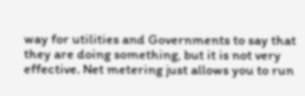way for utilities and Governments to say that they are doing something, but it is not very effective. Net metering just allows you to run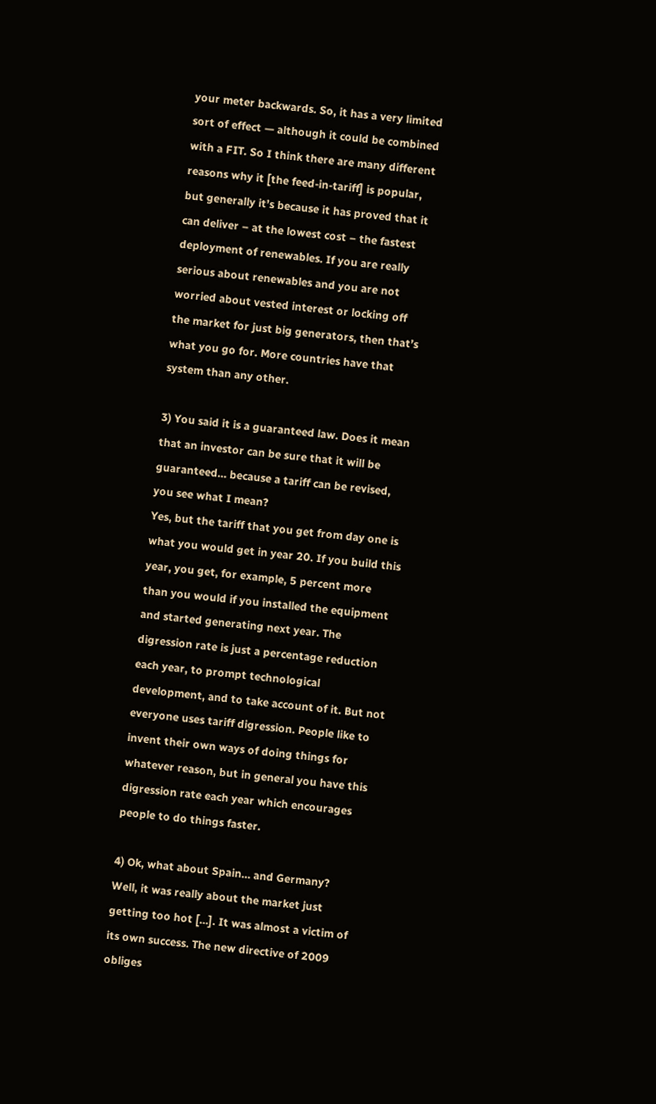your meter backwards. So, it has a very limited sort of effect — although it could be combined with a FIT. So I think there are many different reasons why it [the feed-in-tariff] is popular, but generally it’s because it has proved that it can deliver – at the lowest cost – the fastest deployment of renewables. If you are really serious about renewables and you are not worried about vested interest or locking off the market for just big generators, then that’s what you go for. More countries have that system than any other.

3) You said it is a guaranteed law. Does it mean that an investor can be sure that it will be guaranteed… because a tariff can be revised, you see what I mean?
Yes, but the tariff that you get from day one is what you would get in year 20. If you build this year, you get, for example, 5 percent more than you would if you installed the equipment and started generating next year. The digression rate is just a percentage reduction each year, to prompt technological development, and to take account of it. But not everyone uses tariff digression. People like to invent their own ways of doing things for whatever reason, but in general you have this digression rate each year which encourages people to do things faster.

4) Ok, what about Spain… and Germany?
Well, it was really about the market just getting too hot […]. It was almost a victim of its own success. The new directive of 2009 obliges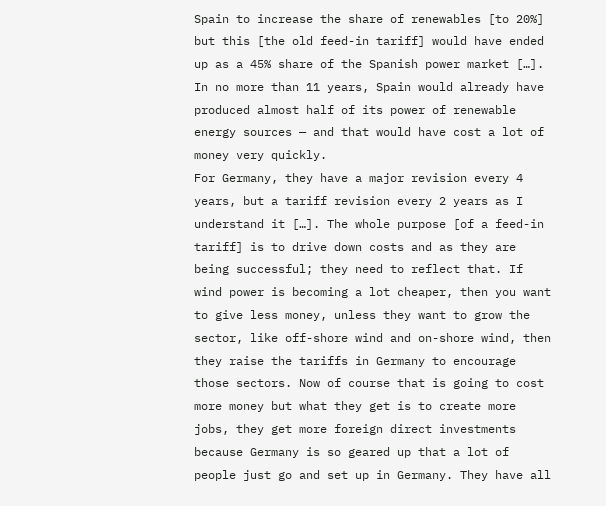Spain to increase the share of renewables [to 20%] but this [the old feed-in tariff] would have ended up as a 45% share of the Spanish power market […]. In no more than 11 years, Spain would already have produced almost half of its power of renewable energy sources — and that would have cost a lot of money very quickly.
For Germany, they have a major revision every 4 years, but a tariff revision every 2 years as I understand it […]. The whole purpose [of a feed-in tariff] is to drive down costs and as they are being successful; they need to reflect that. If wind power is becoming a lot cheaper, then you want to give less money, unless they want to grow the sector, like off-shore wind and on-shore wind, then they raise the tariffs in Germany to encourage those sectors. Now of course that is going to cost more money but what they get is to create more jobs, they get more foreign direct investments because Germany is so geared up that a lot of people just go and set up in Germany. They have all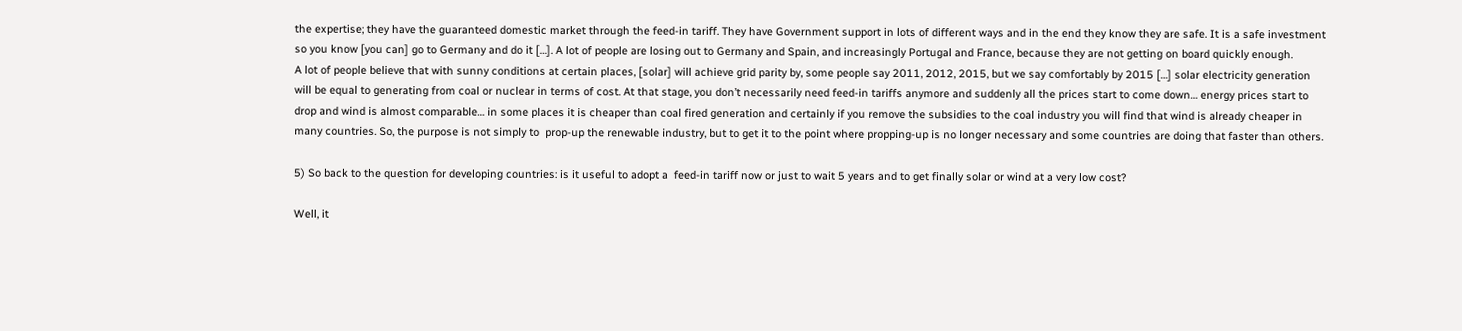the expertise; they have the guaranteed domestic market through the feed-in tariff. They have Government support in lots of different ways and in the end they know they are safe. It is a safe investment so you know [you can] go to Germany and do it […]. A lot of people are losing out to Germany and Spain, and increasingly Portugal and France, because they are not getting on board quickly enough.
A lot of people believe that with sunny conditions at certain places, [solar] will achieve grid parity by, some people say 2011, 2012, 2015, but we say comfortably by 2015 […] solar electricity generation will be equal to generating from coal or nuclear in terms of cost. At that stage, you don’t necessarily need feed-in tariffs anymore and suddenly all the prices start to come down… energy prices start to drop and wind is almost comparable… in some places it is cheaper than coal fired generation and certainly if you remove the subsidies to the coal industry you will find that wind is already cheaper in many countries. So, the purpose is not simply to  prop-up the renewable industry, but to get it to the point where propping-up is no longer necessary and some countries are doing that faster than others.

5) So back to the question for developing countries: is it useful to adopt a  feed-in tariff now or just to wait 5 years and to get finally solar or wind at a very low cost?

Well, it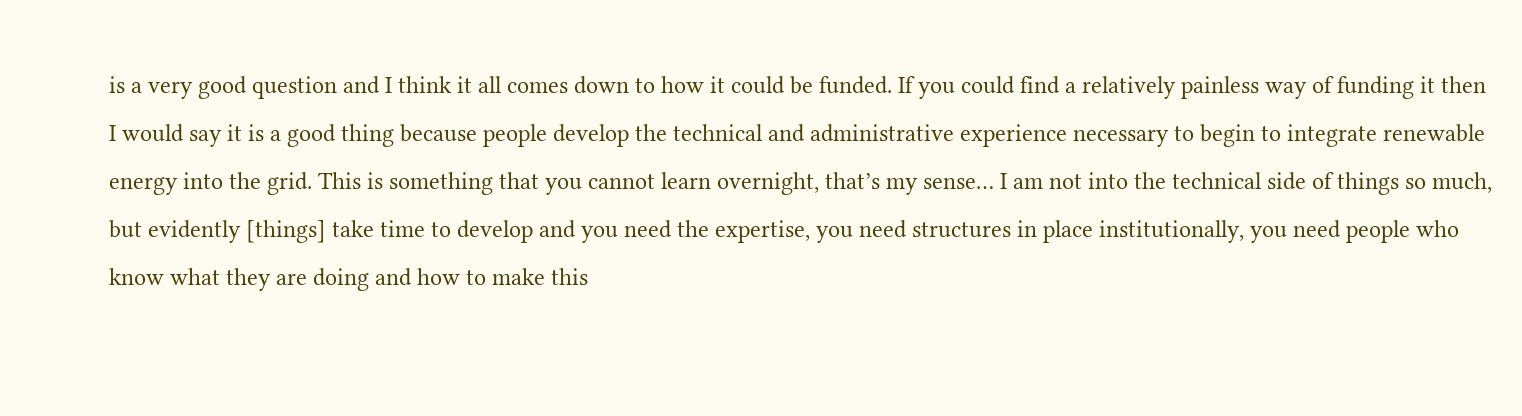is a very good question and I think it all comes down to how it could be funded. If you could find a relatively painless way of funding it then I would say it is a good thing because people develop the technical and administrative experience necessary to begin to integrate renewable energy into the grid. This is something that you cannot learn overnight, that’s my sense… I am not into the technical side of things so much, but evidently [things] take time to develop and you need the expertise, you need structures in place institutionally, you need people who know what they are doing and how to make this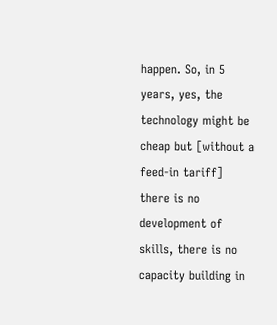happen. So, in 5 years, yes, the technology might be cheap but [without a feed-in tariff] there is no development of skills, there is no capacity building in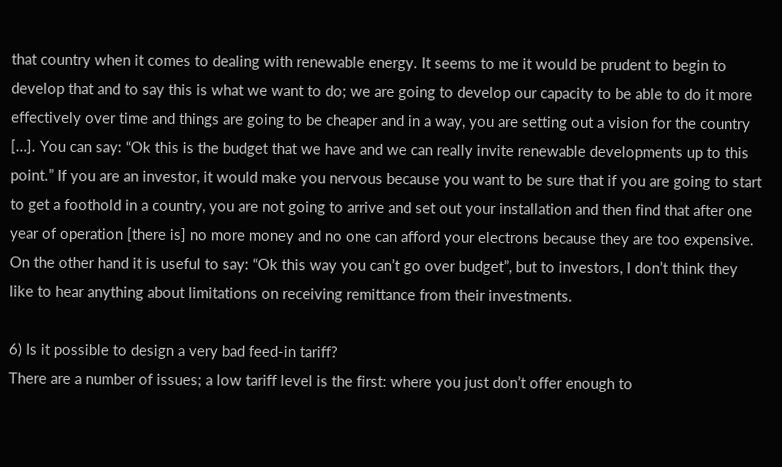that country when it comes to dealing with renewable energy. It seems to me it would be prudent to begin to develop that and to say this is what we want to do; we are going to develop our capacity to be able to do it more effectively over time and things are going to be cheaper and in a way, you are setting out a vision for the country […]. You can say: “Ok this is the budget that we have and we can really invite renewable developments up to this point.” If you are an investor, it would make you nervous because you want to be sure that if you are going to start to get a foothold in a country, you are not going to arrive and set out your installation and then find that after one year of operation [there is] no more money and no one can afford your electrons because they are too expensive. On the other hand it is useful to say: “Ok this way you can’t go over budget”, but to investors, I don’t think they like to hear anything about limitations on receiving remittance from their investments.

6) Is it possible to design a very bad feed-in tariff?
There are a number of issues; a low tariff level is the first: where you just don’t offer enough to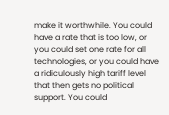make it worthwhile. You could have a rate that is too low, or you could set one rate for all technologies, or you could have a ridiculously high tariff level that then gets no political support. You could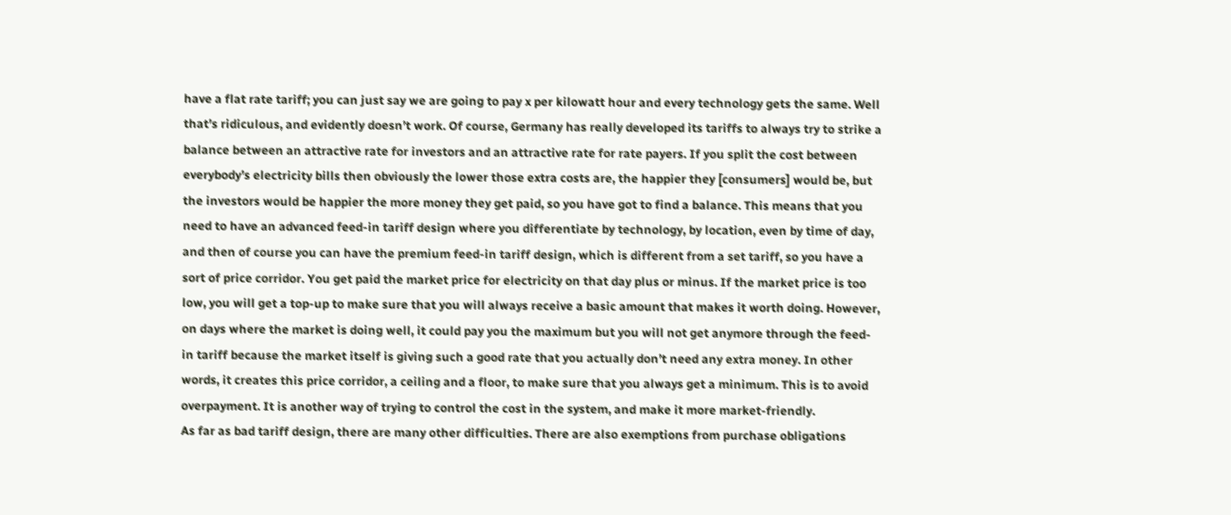have a flat rate tariff; you can just say we are going to pay x per kilowatt hour and every technology gets the same. Well that’s ridiculous, and evidently doesn’t work. Of course, Germany has really developed its tariffs to always try to strike a balance between an attractive rate for investors and an attractive rate for rate payers. If you split the cost between everybody’s electricity bills then obviously the lower those extra costs are, the happier they [consumers] would be, but the investors would be happier the more money they get paid, so you have got to find a balance. This means that you need to have an advanced feed-in tariff design where you differentiate by technology, by location, even by time of day, and then of course you can have the premium feed-in tariff design, which is different from a set tariff, so you have a sort of price corridor. You get paid the market price for electricity on that day plus or minus. If the market price is too low, you will get a top-up to make sure that you will always receive a basic amount that makes it worth doing. However, on days where the market is doing well, it could pay you the maximum but you will not get anymore through the feed-in tariff because the market itself is giving such a good rate that you actually don’t need any extra money. In other words, it creates this price corridor, a ceiling and a floor, to make sure that you always get a minimum. This is to avoid overpayment. It is another way of trying to control the cost in the system, and make it more market-friendly.
As far as bad tariff design, there are many other difficulties. There are also exemptions from purchase obligations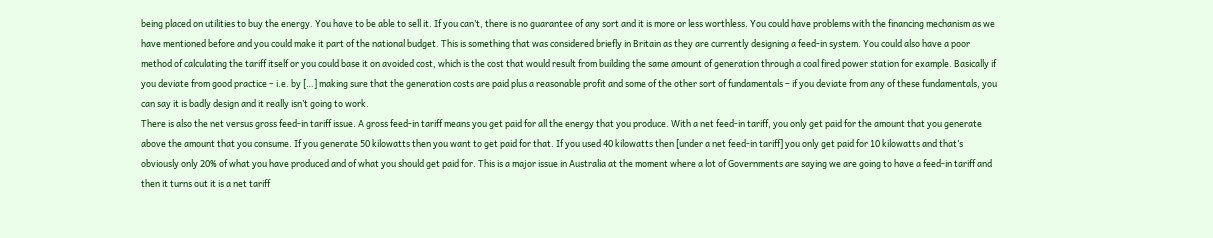being placed on utilities to buy the energy. You have to be able to sell it. If you can’t, there is no guarantee of any sort and it is more or less worthless. You could have problems with the financing mechanism as we have mentioned before and you could make it part of the national budget. This is something that was considered briefly in Britain as they are currently designing a feed-in system. You could also have a poor method of calculating the tariff itself or you could base it on avoided cost, which is the cost that would result from building the same amount of generation through a coal fired power station for example. Basically if you deviate from good practice – i.e. by […] making sure that the generation costs are paid plus a reasonable profit and some of the other sort of fundamentals – if you deviate from any of these fundamentals, you can say it is badly design and it really isn’t going to work.
There is also the net versus gross feed-in tariff issue. A gross feed-in tariff means you get paid for all the energy that you produce. With a net feed-in tariff, you only get paid for the amount that you generate above the amount that you consume. If you generate 50 kilowatts then you want to get paid for that. If you used 40 kilowatts then [under a net feed-in tariff] you only get paid for 10 kilowatts and that’s obviously only 20% of what you have produced and of what you should get paid for. This is a major issue in Australia at the moment where a lot of Governments are saying we are going to have a feed-in tariff and then it turns out it is a net tariff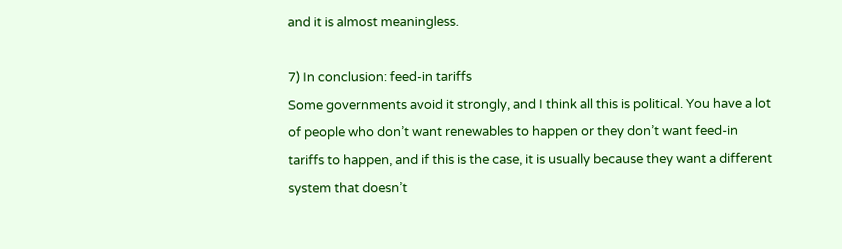and it is almost meaningless.

7) In conclusion: feed-in tariffs
Some governments avoid it strongly, and I think all this is political. You have a lot of people who don’t want renewables to happen or they don’t want feed-in tariffs to happen, and if this is the case, it is usually because they want a different system that doesn’t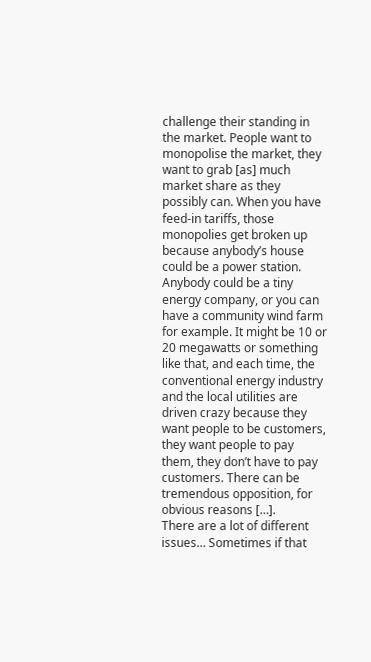challenge their standing in the market. People want to monopolise the market, they want to grab [as] much market share as they possibly can. When you have feed-in tariffs, those monopolies get broken up because anybody’s house could be a power station. Anybody could be a tiny energy company, or you can have a community wind farm for example. It might be 10 or 20 megawatts or something like that, and each time, the conventional energy industry and the local utilities are driven crazy because they want people to be customers, they want people to pay them, they don’t have to pay customers. There can be tremendous opposition, for obvious reasons […].
There are a lot of different issues… Sometimes if that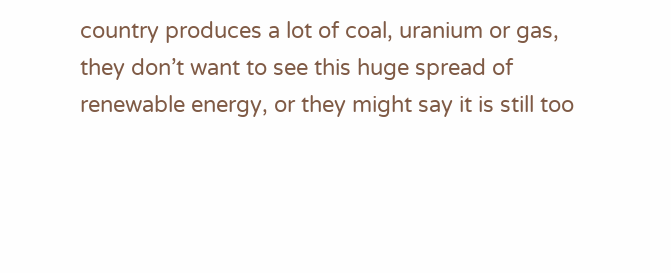country produces a lot of coal, uranium or gas, they don’t want to see this huge spread of renewable energy, or they might say it is still too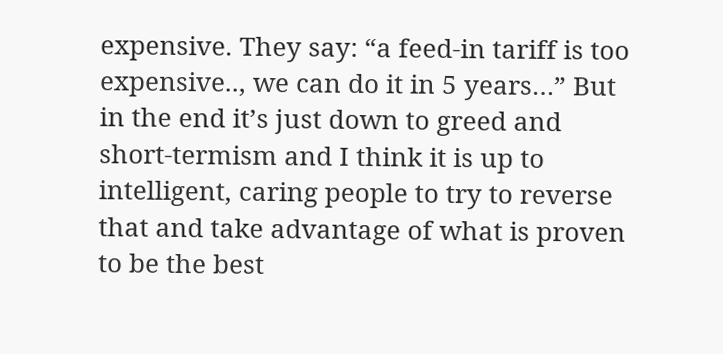expensive. They say: “a feed-in tariff is too expensive.., we can do it in 5 years…” But in the end it’s just down to greed and short-termism and I think it is up to intelligent, caring people to try to reverse that and take advantage of what is proven to be the best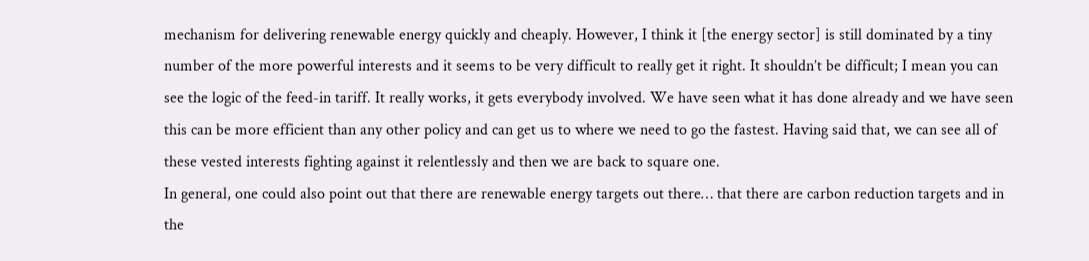mechanism for delivering renewable energy quickly and cheaply. However, I think it [the energy sector] is still dominated by a tiny number of the more powerful interests and it seems to be very difficult to really get it right. It shouldn’t be difficult; I mean you can see the logic of the feed-in tariff. It really works, it gets everybody involved. We have seen what it has done already and we have seen this can be more efficient than any other policy and can get us to where we need to go the fastest. Having said that, we can see all of these vested interests fighting against it relentlessly and then we are back to square one.
In general, one could also point out that there are renewable energy targets out there… that there are carbon reduction targets and in the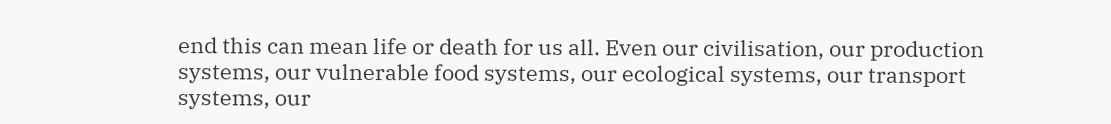end this can mean life or death for us all. Even our civilisation, our production systems, our vulnerable food systems, our ecological systems, our transport systems, our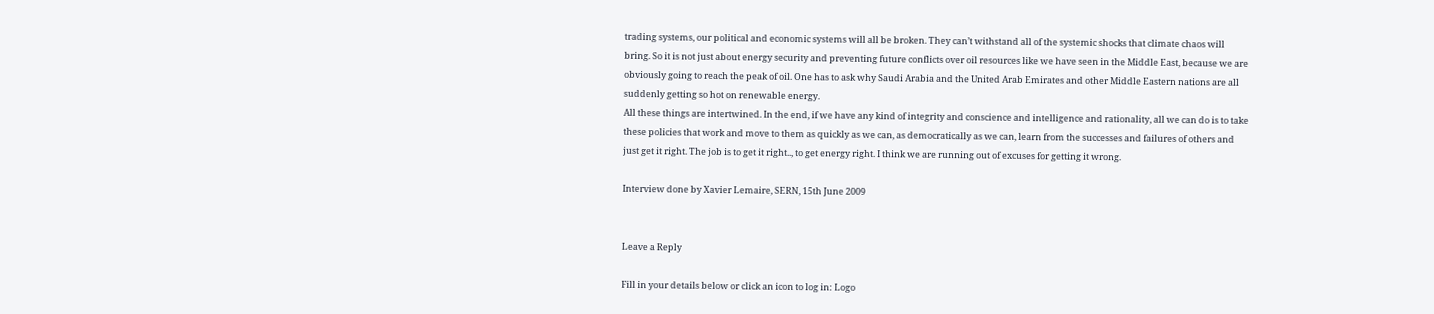trading systems, our political and economic systems will all be broken. They can’t withstand all of the systemic shocks that climate chaos will bring. So it is not just about energy security and preventing future conflicts over oil resources like we have seen in the Middle East, because we are obviously going to reach the peak of oil. One has to ask why Saudi Arabia and the United Arab Emirates and other Middle Eastern nations are all suddenly getting so hot on renewable energy.
All these things are intertwined. In the end, if we have any kind of integrity and conscience and intelligence and rationality, all we can do is to take these policies that work and move to them as quickly as we can, as democratically as we can, learn from the successes and failures of others and just get it right. The job is to get it right.., to get energy right. I think we are running out of excuses for getting it wrong.

Interview done by Xavier Lemaire, SERN, 15th June 2009


Leave a Reply

Fill in your details below or click an icon to log in: Logo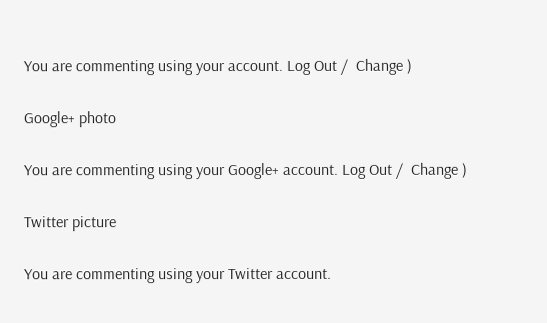You are commenting using your account. Log Out /  Change )

Google+ photo

You are commenting using your Google+ account. Log Out /  Change )

Twitter picture

You are commenting using your Twitter account.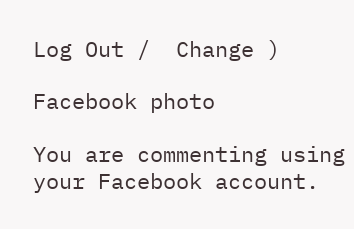Log Out /  Change )

Facebook photo

You are commenting using your Facebook account.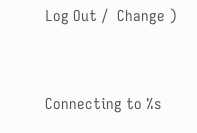Log Out /  Change )


Connecting to %s